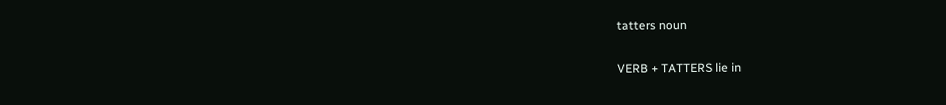tatters noun

VERB + TATTERS lie in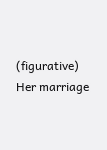(figurative) Her marriage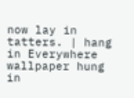now lay in tatters. | hang in Everywhere wallpaper hung in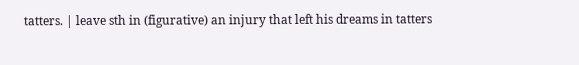tatters. | leave sth in (figurative) an injury that left his dreams in tatters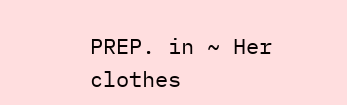PREP. in ~ Her clothes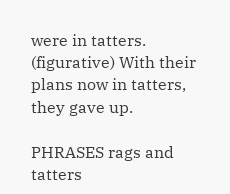were in tatters. (figurative) With their plans now in tatters, they gave up.

PHRASES rags and tatters